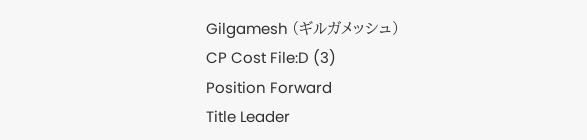Gilgamesh (ギルガメッシュ)
CP Cost File:D (3)
Position Forward
Title Leader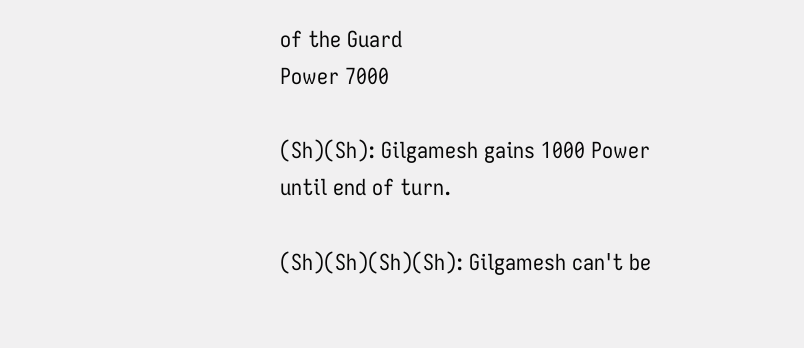of the Guard
Power 7000

(Sh)(Sh): Gilgamesh gains 1000 Power until end of turn.

(Sh)(Sh)(Sh)(Sh): Gilgamesh can't be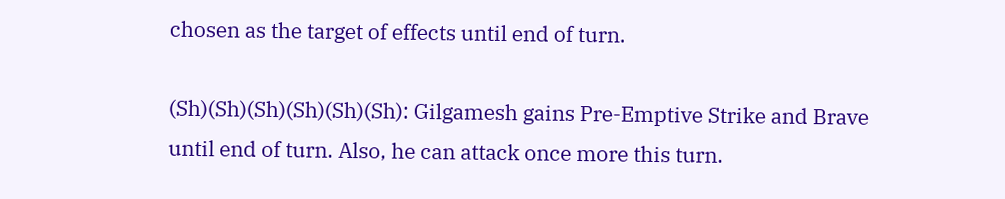chosen as the target of effects until end of turn.

(Sh)(Sh)(Sh)(Sh)(Sh)(Sh): Gilgamesh gains Pre-Emptive Strike and Brave until end of turn. Also, he can attack once more this turn.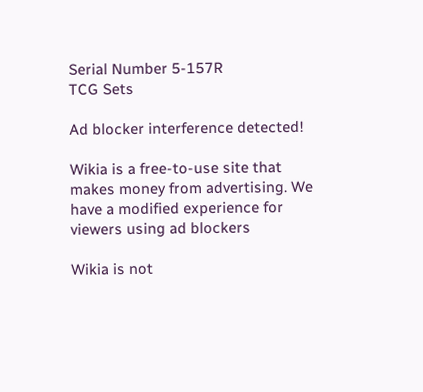Serial Number 5-157R
TCG Sets

Ad blocker interference detected!

Wikia is a free-to-use site that makes money from advertising. We have a modified experience for viewers using ad blockers

Wikia is not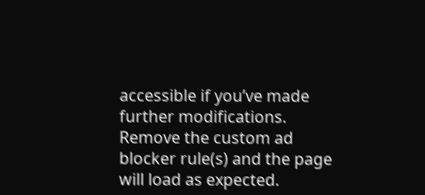accessible if you’ve made further modifications. Remove the custom ad blocker rule(s) and the page will load as expected.